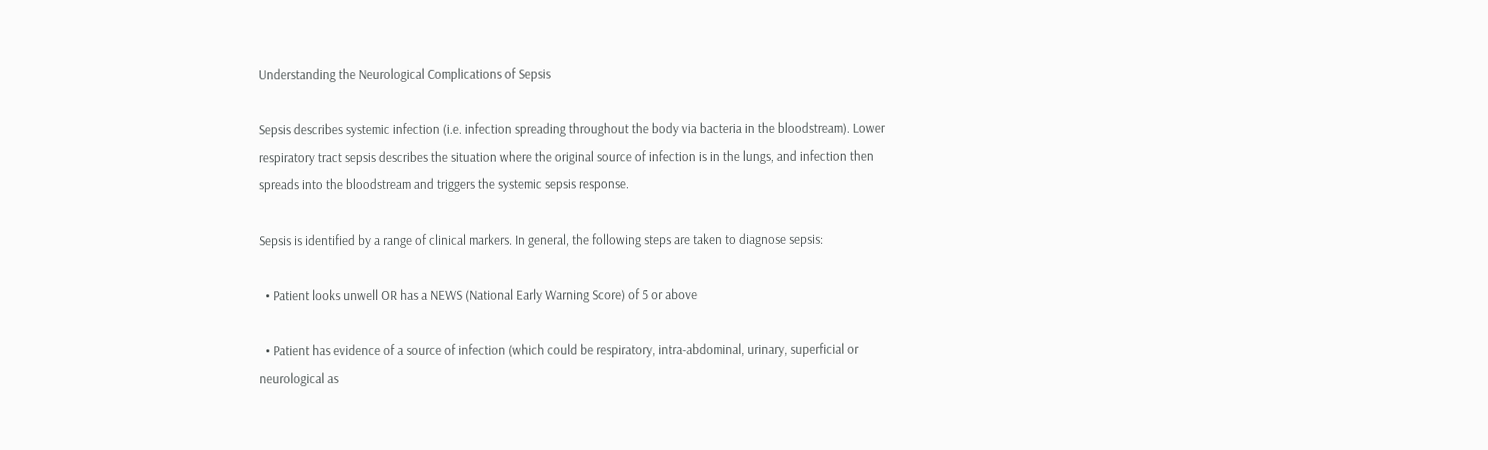Understanding the Neurological Complications of Sepsis

Sepsis describes systemic infection (i.e. infection spreading throughout the body via bacteria in the bloodstream). Lower respiratory tract sepsis describes the situation where the original source of infection is in the lungs, and infection then spreads into the bloodstream and triggers the systemic sepsis response.

Sepsis is identified by a range of clinical markers. In general, the following steps are taken to diagnose sepsis:

  • Patient looks unwell OR has a NEWS (National Early Warning Score) of 5 or above

  • Patient has evidence of a source of infection (which could be respiratory, intra-abdominal, urinary, superficial or neurological as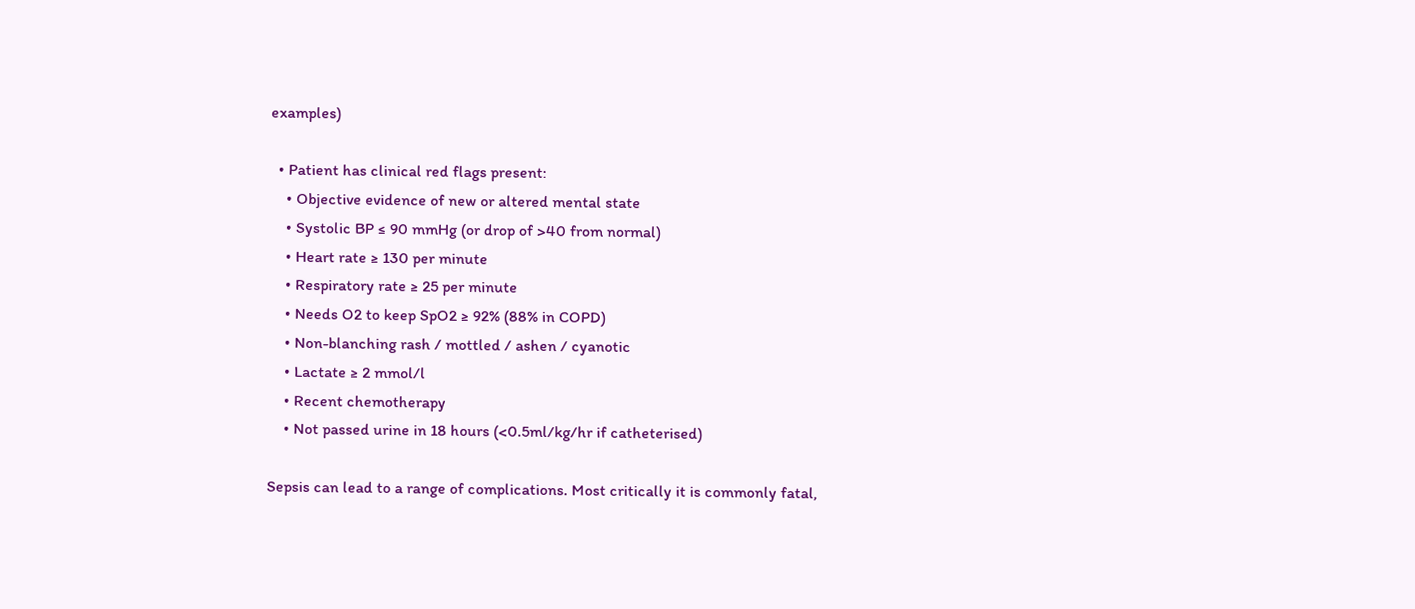examples)

  • Patient has clinical red flags present:
    • Objective evidence of new or altered mental state
    • Systolic BP ≤ 90 mmHg (or drop of >40 from normal)
    • Heart rate ≥ 130 per minute
    • Respiratory rate ≥ 25 per minute
    • Needs O2 to keep SpO2 ≥ 92% (88% in COPD)
    • Non-blanching rash / mottled / ashen / cyanotic
    • Lactate ≥ 2 mmol/l
    • Recent chemotherapy
    • Not passed urine in 18 hours (<0.5ml/kg/hr if catheterised)

Sepsis can lead to a range of complications. Most critically it is commonly fatal,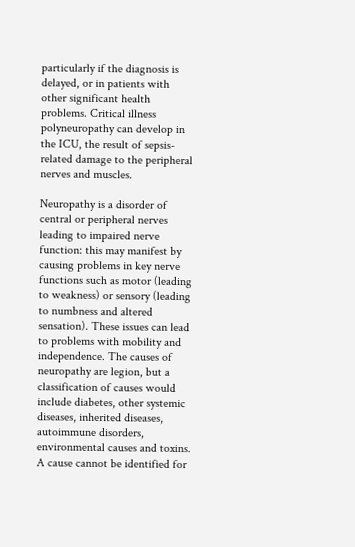particularly if the diagnosis is delayed, or in patients with other significant health problems. Critical illness polyneuropathy can develop in the ICU, the result of sepsis-related damage to the peripheral nerves and muscles.

Neuropathy is a disorder of central or peripheral nerves leading to impaired nerve function: this may manifest by causing problems in key nerve functions such as motor (leading to weakness) or sensory (leading to numbness and altered sensation). These issues can lead to problems with mobility and independence. The causes of neuropathy are legion, but a classification of causes would include diabetes, other systemic diseases, inherited diseases, autoimmune disorders, environmental causes and toxins. A cause cannot be identified for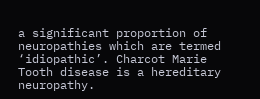a significant proportion of neuropathies which are termed ‘idiopathic’. Charcot Marie Tooth disease is a hereditary neuropathy.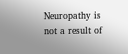Neuropathy is not a result of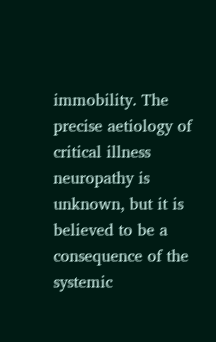immobility. The precise aetiology of critical illness neuropathy is unknown, but it is believed to be a consequence of the systemic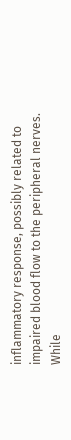inflammatory response, possibly related to impaired blood flow to the peripheral nerves. While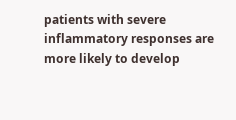patients with severe inflammatory responses are more likely to develop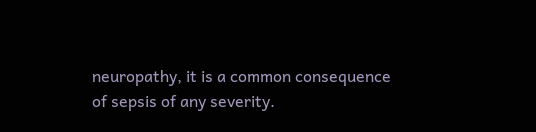neuropathy, it is a common consequence of sepsis of any severity.